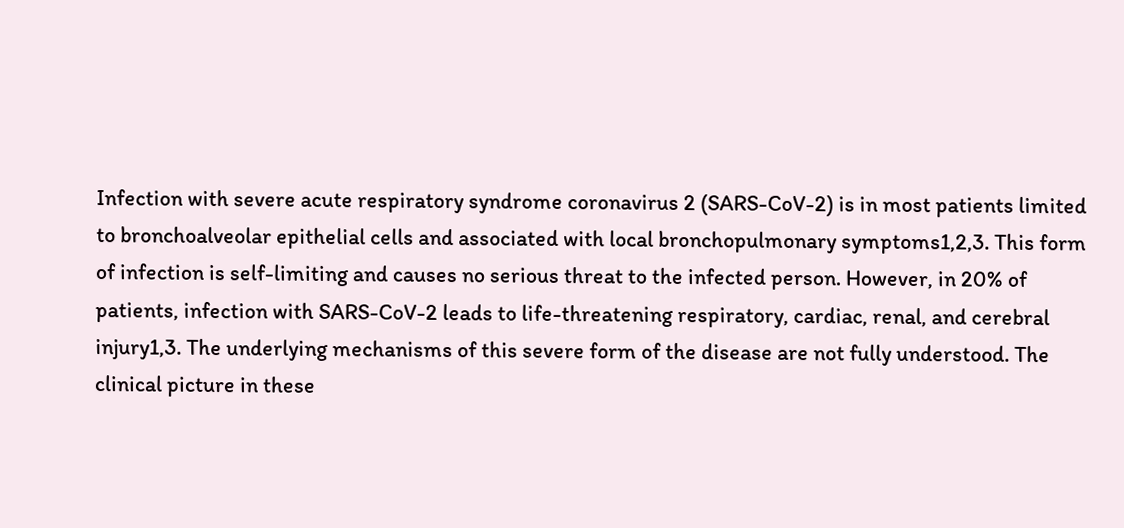Infection with severe acute respiratory syndrome coronavirus 2 (SARS-CoV-2) is in most patients limited to bronchoalveolar epithelial cells and associated with local bronchopulmonary symptoms1,2,3. This form of infection is self-limiting and causes no serious threat to the infected person. However, in 20% of patients, infection with SARS-CoV-2 leads to life-threatening respiratory, cardiac, renal, and cerebral injury1,3. The underlying mechanisms of this severe form of the disease are not fully understood. The clinical picture in these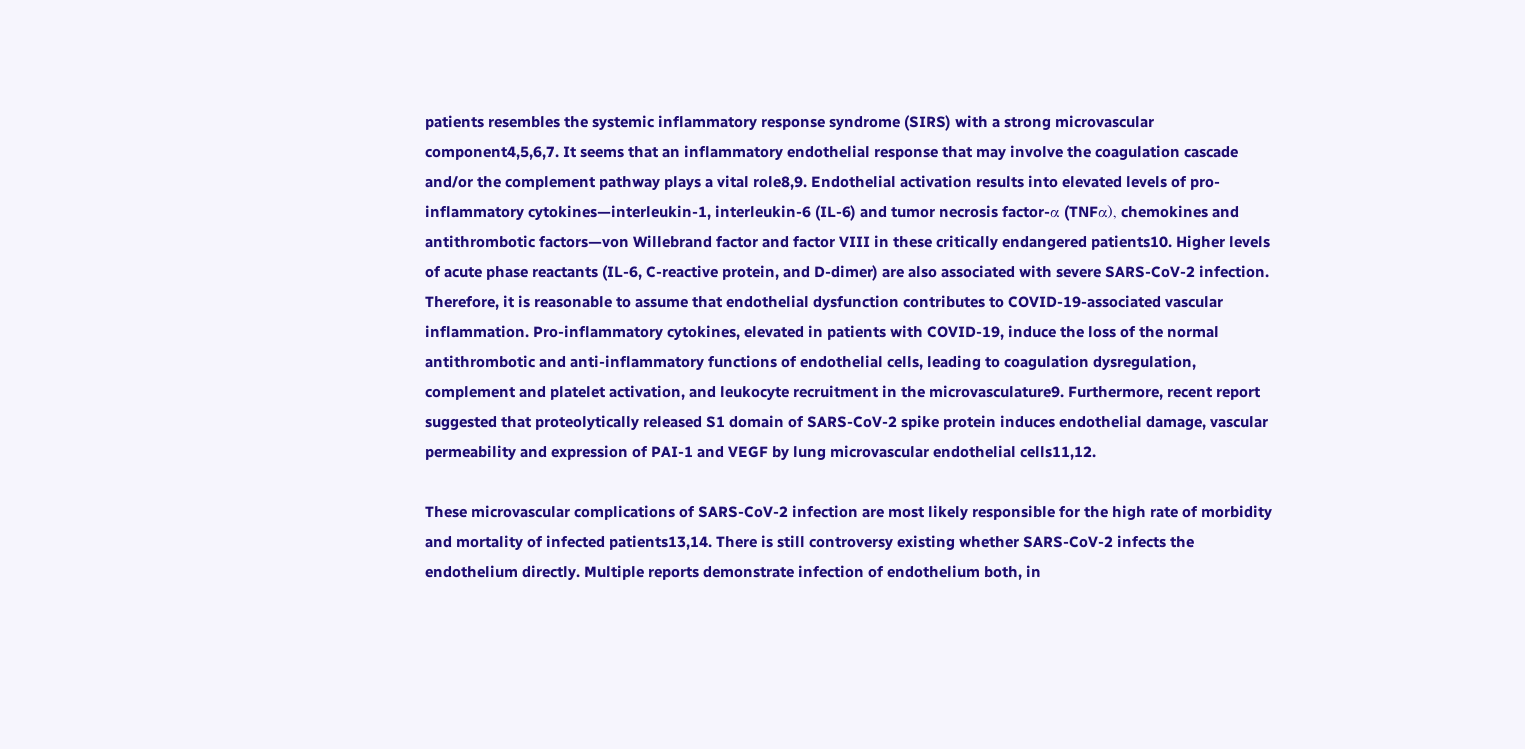patients resembles the systemic inflammatory response syndrome (SIRS) with a strong microvascular component4,5,6,7. It seems that an inflammatory endothelial response that may involve the coagulation cascade and/or the complement pathway plays a vital role8,9. Endothelial activation results into elevated levels of pro-inflammatory cytokines—interleukin-1, interleukin-6 (IL-6) and tumor necrosis factor-α (TNFα), chemokines and antithrombotic factors—von Willebrand factor and factor VIII in these critically endangered patients10. Higher levels of acute phase reactants (IL-6, C-reactive protein, and D-dimer) are also associated with severe SARS-CoV-2 infection. Therefore, it is reasonable to assume that endothelial dysfunction contributes to COVID-19-associated vascular inflammation. Pro-inflammatory cytokines, elevated in patients with COVID-19, induce the loss of the normal antithrombotic and anti-inflammatory functions of endothelial cells, leading to coagulation dysregulation, complement and platelet activation, and leukocyte recruitment in the microvasculature9. Furthermore, recent report suggested that proteolytically released S1 domain of SARS-CoV-2 spike protein induces endothelial damage, vascular permeability and expression of PAI-1 and VEGF by lung microvascular endothelial cells11,12.

These microvascular complications of SARS-CoV-2 infection are most likely responsible for the high rate of morbidity and mortality of infected patients13,14. There is still controversy existing whether SARS-CoV-2 infects the endothelium directly. Multiple reports demonstrate infection of endothelium both, in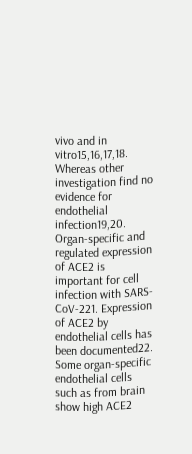vivo and in vitro15,16,17,18. Whereas other investigation find no evidence for endothelial infection19,20. Organ-specific and regulated expression of ACE2 is important for cell infection with SARS-CoV-221. Expression of ACE2 by endothelial cells has been documented22. Some organ-specific endothelial cells such as from brain show high ACE2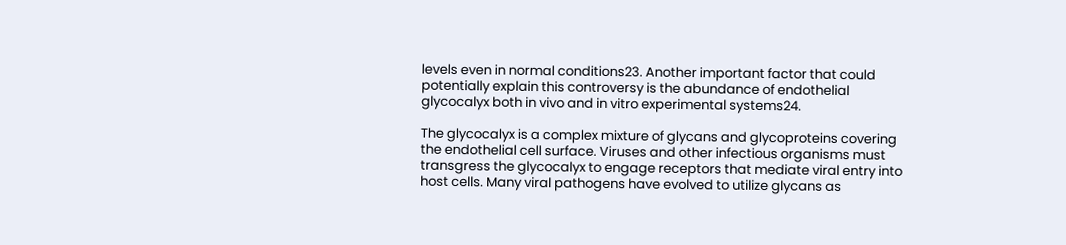levels even in normal conditions23. Another important factor that could potentially explain this controversy is the abundance of endothelial glycocalyx both in vivo and in vitro experimental systems24.

The glycocalyx is a complex mixture of glycans and glycoproteins covering the endothelial cell surface. Viruses and other infectious organisms must transgress the glycocalyx to engage receptors that mediate viral entry into host cells. Many viral pathogens have evolved to utilize glycans as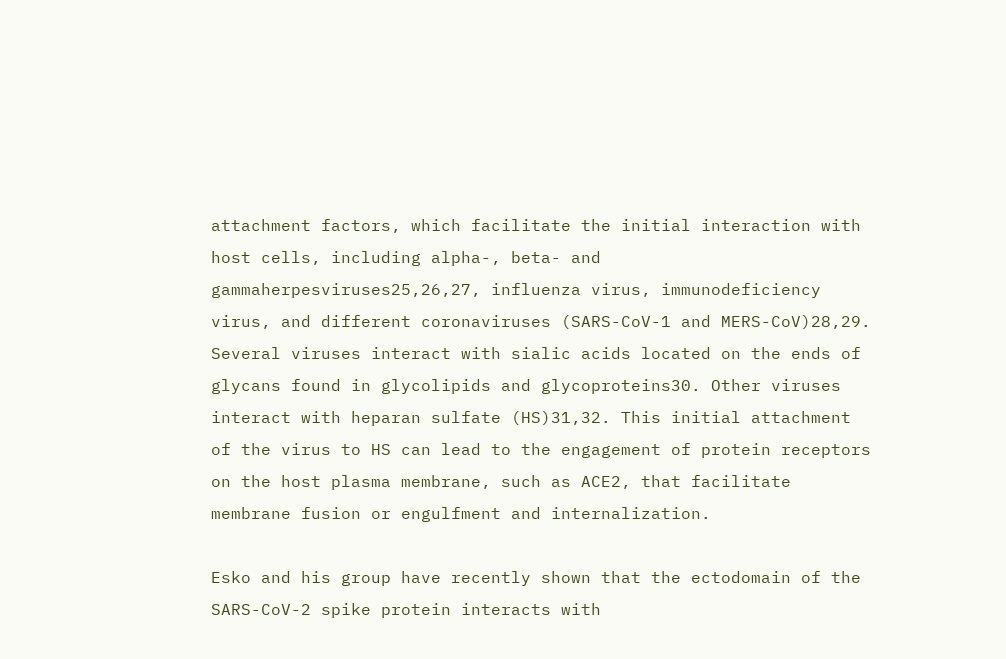attachment factors, which facilitate the initial interaction with host cells, including alpha-, beta- and gammaherpesviruses25,26,27, influenza virus, immunodeficiency virus, and different coronaviruses (SARS-CoV-1 and MERS-CoV)28,29. Several viruses interact with sialic acids located on the ends of glycans found in glycolipids and glycoproteins30. Other viruses interact with heparan sulfate (HS)31,32. This initial attachment of the virus to HS can lead to the engagement of protein receptors on the host plasma membrane, such as ACE2, that facilitate membrane fusion or engulfment and internalization.

Esko and his group have recently shown that the ectodomain of the SARS-CoV-2 spike protein interacts with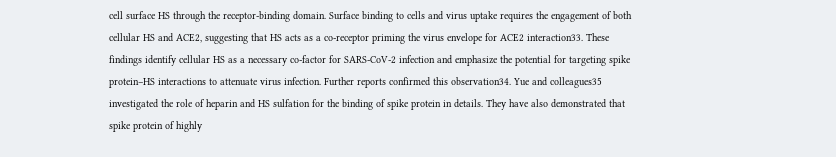cell surface HS through the receptor-binding domain. Surface binding to cells and virus uptake requires the engagement of both cellular HS and ACE2, suggesting that HS acts as a co-receptor priming the virus envelope for ACE2 interaction33. These findings identify cellular HS as a necessary co-factor for SARS-CoV-2 infection and emphasize the potential for targeting spike protein–HS interactions to attenuate virus infection. Further reports confirmed this observation34. Yue and colleagues35 investigated the role of heparin and HS sulfation for the binding of spike protein in details. They have also demonstrated that spike protein of highly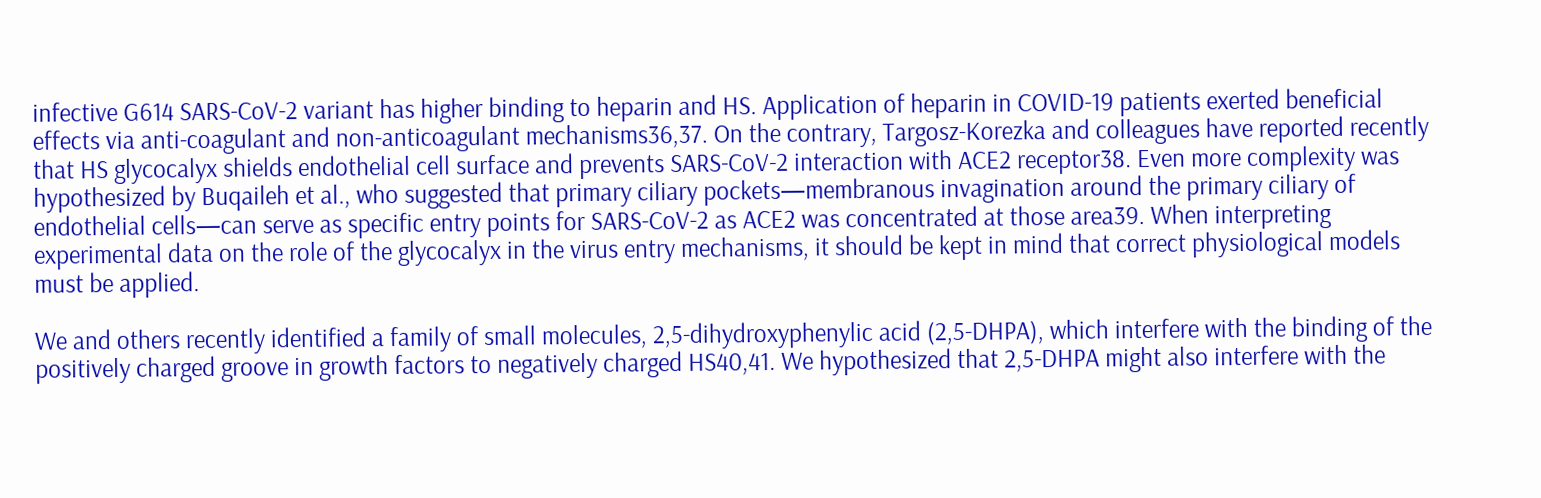infective G614 SARS-CoV-2 variant has higher binding to heparin and HS. Application of heparin in COVID-19 patients exerted beneficial effects via anti-coagulant and non-anticoagulant mechanisms36,37. On the contrary, Targosz-Korezka and colleagues have reported recently that HS glycocalyx shields endothelial cell surface and prevents SARS-CoV-2 interaction with ACE2 receptor38. Even more complexity was hypothesized by Buqaileh et al., who suggested that primary ciliary pockets—membranous invagination around the primary ciliary of endothelial cells—can serve as specific entry points for SARS-CoV-2 as ACE2 was concentrated at those area39. When interpreting experimental data on the role of the glycocalyx in the virus entry mechanisms, it should be kept in mind that correct physiological models must be applied.

We and others recently identified a family of small molecules, 2,5-dihydroxyphenylic acid (2,5-DHPA), which interfere with the binding of the positively charged groove in growth factors to negatively charged HS40,41. We hypothesized that 2,5-DHPA might also interfere with the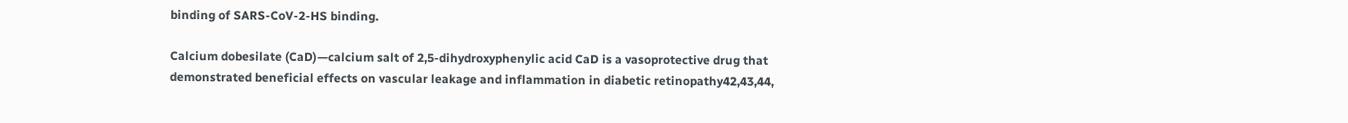binding of SARS-CoV-2-HS binding.

Calcium dobesilate (CaD)—calcium salt of 2,5-dihydroxyphenylic acid CaD is a vasoprotective drug that demonstrated beneficial effects on vascular leakage and inflammation in diabetic retinopathy42,43,44,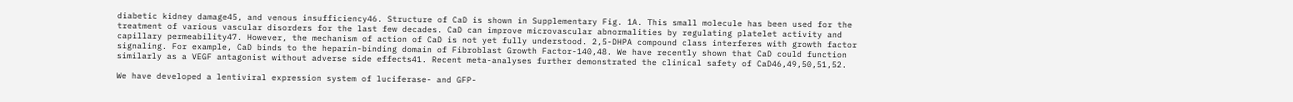diabetic kidney damage45, and venous insufficiency46. Structure of CaD is shown in Supplementary Fig. 1A. This small molecule has been used for the treatment of various vascular disorders for the last few decades. CaD can improve microvascular abnormalities by regulating platelet activity and capillary permeability47. However, the mechanism of action of CaD is not yet fully understood. 2,5-DHPA compound class interferes with growth factor signaling. For example, CaD binds to the heparin-binding domain of Fibroblast Growth Factor-140,48. We have recently shown that CaD could function similarly as a VEGF antagonist without adverse side effects41. Recent meta-analyses further demonstrated the clinical safety of CaD46,49,50,51,52.

We have developed a lentiviral expression system of luciferase- and GFP-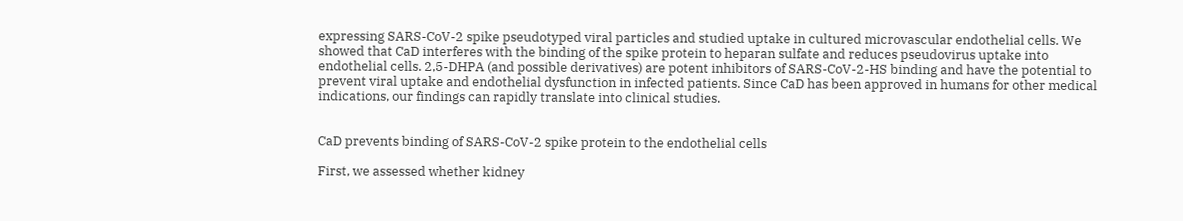expressing SARS-CoV-2 spike pseudotyped viral particles and studied uptake in cultured microvascular endothelial cells. We showed that CaD interferes with the binding of the spike protein to heparan sulfate and reduces pseudovirus uptake into endothelial cells. 2,5-DHPA (and possible derivatives) are potent inhibitors of SARS-CoV-2-HS binding and have the potential to prevent viral uptake and endothelial dysfunction in infected patients. Since CaD has been approved in humans for other medical indications, our findings can rapidly translate into clinical studies.


CaD prevents binding of SARS-CoV-2 spike protein to the endothelial cells

First, we assessed whether kidney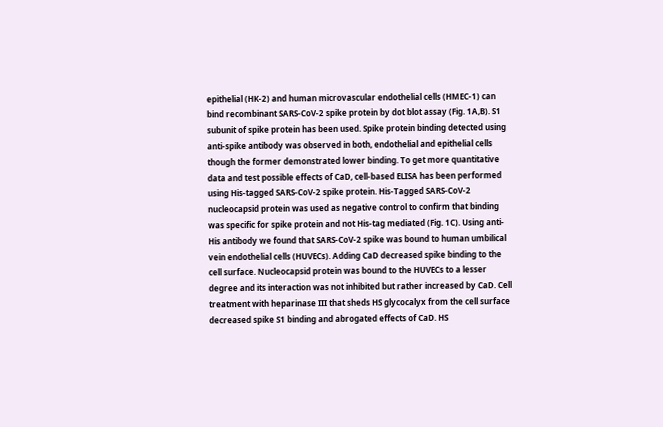epithelial (HK-2) and human microvascular endothelial cells (HMEC-1) can bind recombinant SARS-CoV-2 spike protein by dot blot assay (Fig. 1A,B). S1 subunit of spike protein has been used. Spike protein binding detected using anti-spike antibody was observed in both, endothelial and epithelial cells though the former demonstrated lower binding. To get more quantitative data and test possible effects of CaD, cell-based ELISA has been performed using His-tagged SARS-CoV-2 spike protein. His-Tagged SARS-CoV-2 nucleocapsid protein was used as negative control to confirm that binding was specific for spike protein and not His-tag mediated (Fig. 1C). Using anti-His antibody we found that SARS-CoV-2 spike was bound to human umbilical vein endothelial cells (HUVECs). Adding CaD decreased spike binding to the cell surface. Nucleocapsid protein was bound to the HUVECs to a lesser degree and its interaction was not inhibited but rather increased by CaD. Cell treatment with heparinase III that sheds HS glycocalyx from the cell surface decreased spike S1 binding and abrogated effects of CaD. HS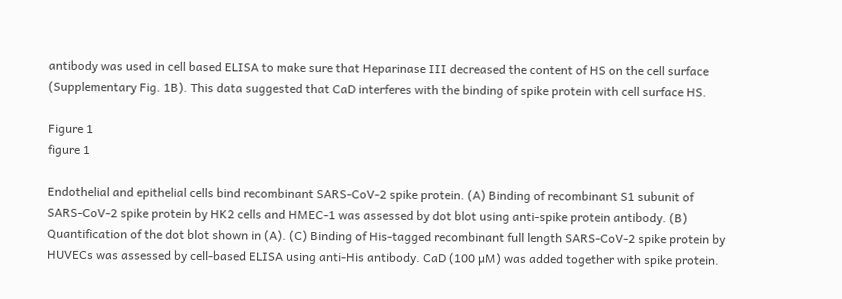antibody was used in cell based ELISA to make sure that Heparinase III decreased the content of HS on the cell surface (Supplementary Fig. 1B). This data suggested that CaD interferes with the binding of spike protein with cell surface HS.

Figure 1
figure 1

Endothelial and epithelial cells bind recombinant SARS-CoV-2 spike protein. (A) Binding of recombinant S1 subunit of SARS-CoV-2 spike protein by HK2 cells and HMEC-1 was assessed by dot blot using anti-spike protein antibody. (B) Quantification of the dot blot shown in (A). (C) Binding of His-tagged recombinant full length SARS-CoV-2 spike protein by HUVECs was assessed by cell-based ELISA using anti-His antibody. CaD (100 µM) was added together with spike protein.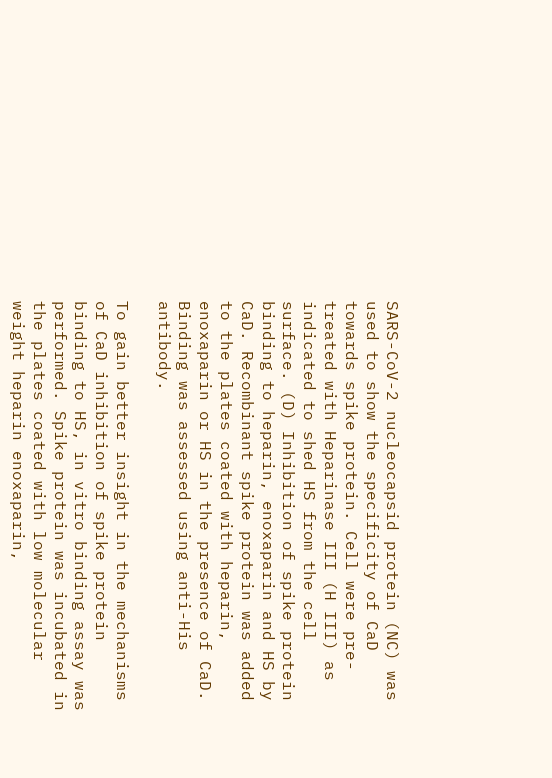SARS-CoV-2 nucleocapsid protein (NC) was used to show the specificity of CaD towards spike protein. Cell were pre-treated with Heparinase III (H III) as indicated to shed HS from the cell surface. (D) Inhibition of spike protein binding to heparin, enoxaparin and HS by CaD. Recombinant spike protein was added to the plates coated with heparin, enoxaparin or HS in the presence of CaD. Binding was assessed using anti-His antibody.

To gain better insight in the mechanisms of CaD inhibition of spike protein binding to HS, in vitro binding assay was performed. Spike protein was incubated in the plates coated with low molecular weight heparin enoxaparin,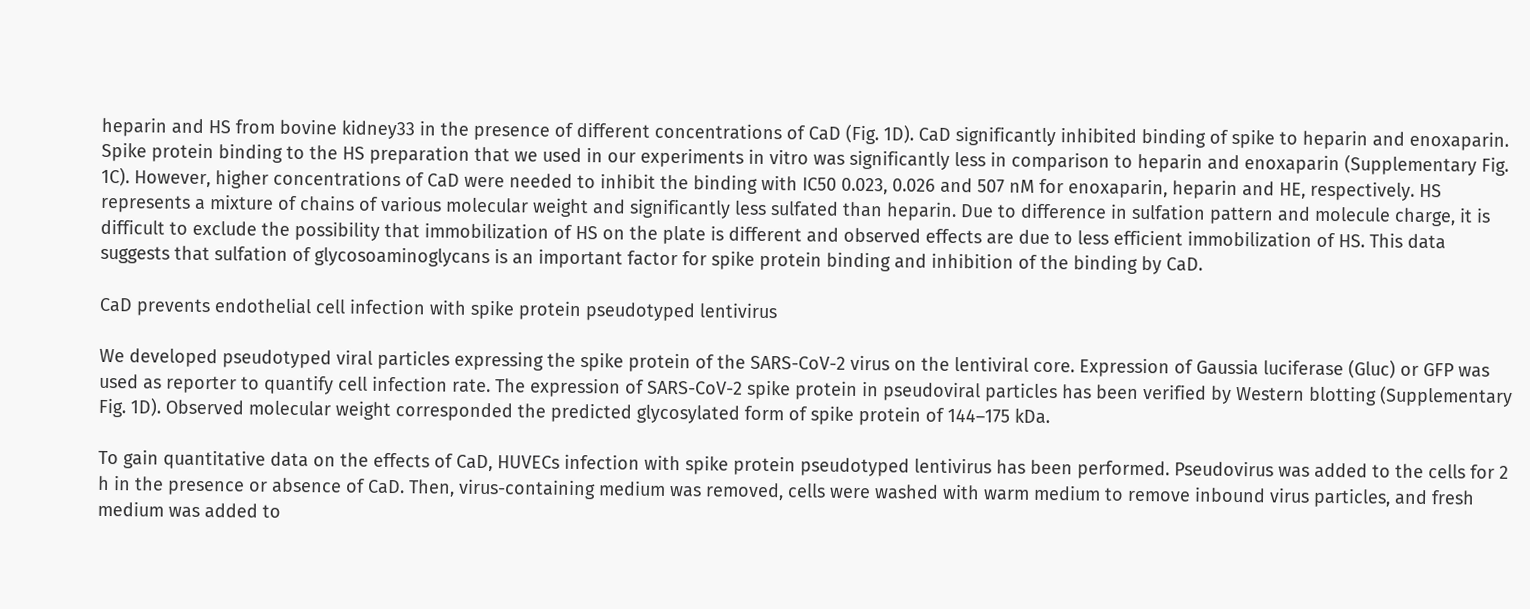heparin and HS from bovine kidney33 in the presence of different concentrations of CaD (Fig. 1D). CaD significantly inhibited binding of spike to heparin and enoxaparin. Spike protein binding to the HS preparation that we used in our experiments in vitro was significantly less in comparison to heparin and enoxaparin (Supplementary Fig. 1C). However, higher concentrations of CaD were needed to inhibit the binding with IC50 0.023, 0.026 and 507 nM for enoxaparin, heparin and HE, respectively. HS represents a mixture of chains of various molecular weight and significantly less sulfated than heparin. Due to difference in sulfation pattern and molecule charge, it is difficult to exclude the possibility that immobilization of HS on the plate is different and observed effects are due to less efficient immobilization of HS. This data suggests that sulfation of glycosoaminoglycans is an important factor for spike protein binding and inhibition of the binding by CaD.

CaD prevents endothelial cell infection with spike protein pseudotyped lentivirus

We developed pseudotyped viral particles expressing the spike protein of the SARS-CoV-2 virus on the lentiviral core. Expression of Gaussia luciferase (Gluc) or GFP was used as reporter to quantify cell infection rate. The expression of SARS-CoV-2 spike protein in pseudoviral particles has been verified by Western blotting (Supplementary Fig. 1D). Observed molecular weight corresponded the predicted glycosylated form of spike protein of 144–175 kDa.

To gain quantitative data on the effects of CaD, HUVECs infection with spike protein pseudotyped lentivirus has been performed. Pseudovirus was added to the cells for 2 h in the presence or absence of CaD. Then, virus-containing medium was removed, cells were washed with warm medium to remove inbound virus particles, and fresh medium was added to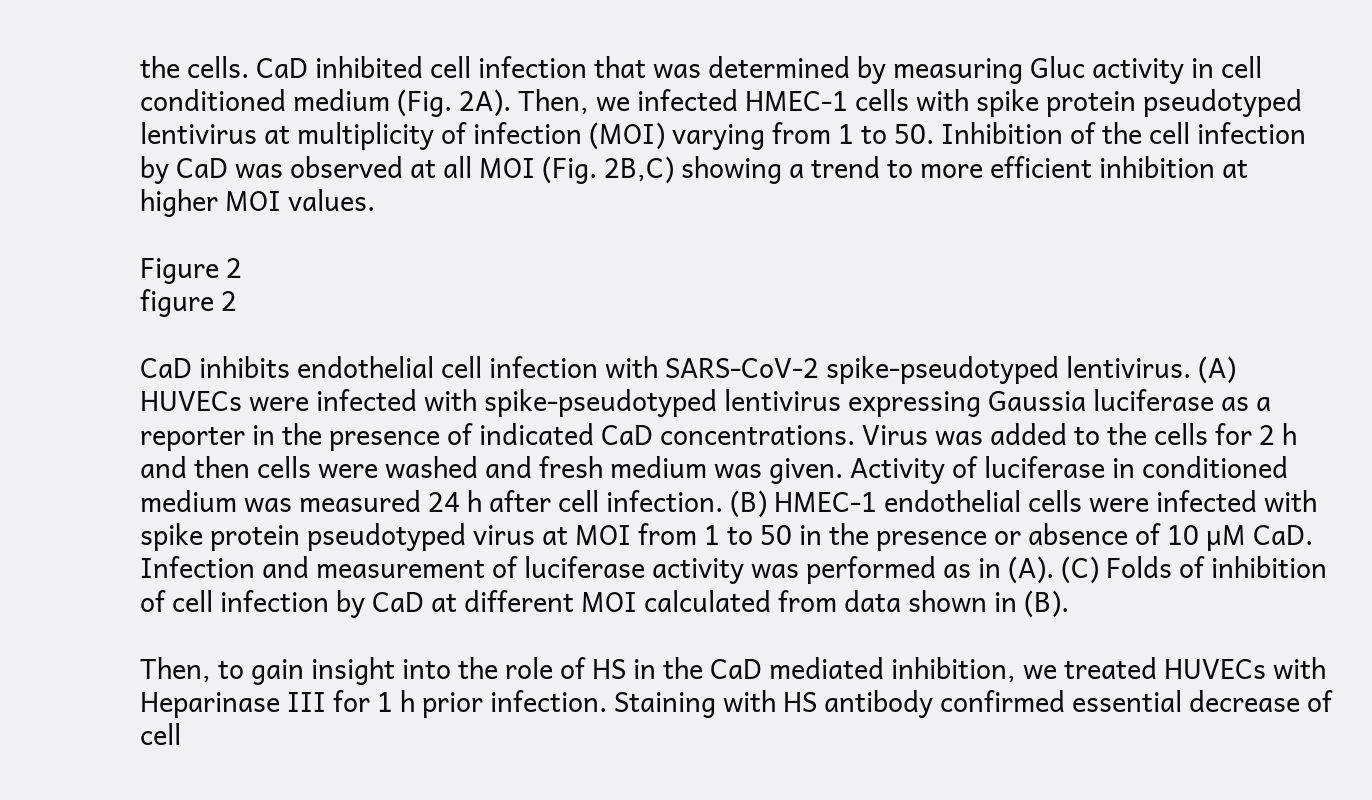the cells. CaD inhibited cell infection that was determined by measuring Gluc activity in cell conditioned medium (Fig. 2A). Then, we infected HMEC-1 cells with spike protein pseudotyped lentivirus at multiplicity of infection (MOI) varying from 1 to 50. Inhibition of the cell infection by CaD was observed at all MOI (Fig. 2B,C) showing a trend to more efficient inhibition at higher MOI values.

Figure 2
figure 2

CaD inhibits endothelial cell infection with SARS-CoV-2 spike-pseudotyped lentivirus. (A) HUVECs were infected with spike-pseudotyped lentivirus expressing Gaussia luciferase as a reporter in the presence of indicated CaD concentrations. Virus was added to the cells for 2 h and then cells were washed and fresh medium was given. Activity of luciferase in conditioned medium was measured 24 h after cell infection. (B) HMEC-1 endothelial cells were infected with spike protein pseudotyped virus at MOI from 1 to 50 in the presence or absence of 10 µM CaD. Infection and measurement of luciferase activity was performed as in (A). (C) Folds of inhibition of cell infection by CaD at different MOI calculated from data shown in (B).

Then, to gain insight into the role of HS in the CaD mediated inhibition, we treated HUVECs with Heparinase III for 1 h prior infection. Staining with HS antibody confirmed essential decrease of cell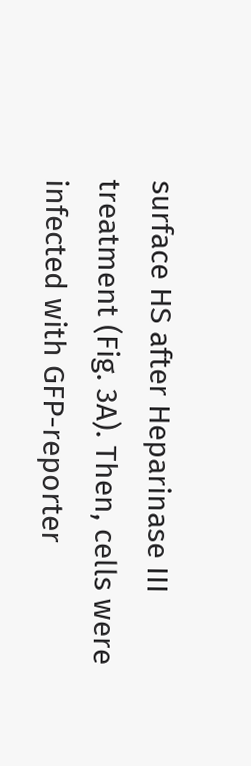surface HS after Heparinase III treatment (Fig. 3A). Then, cells were infected with GFP-reporter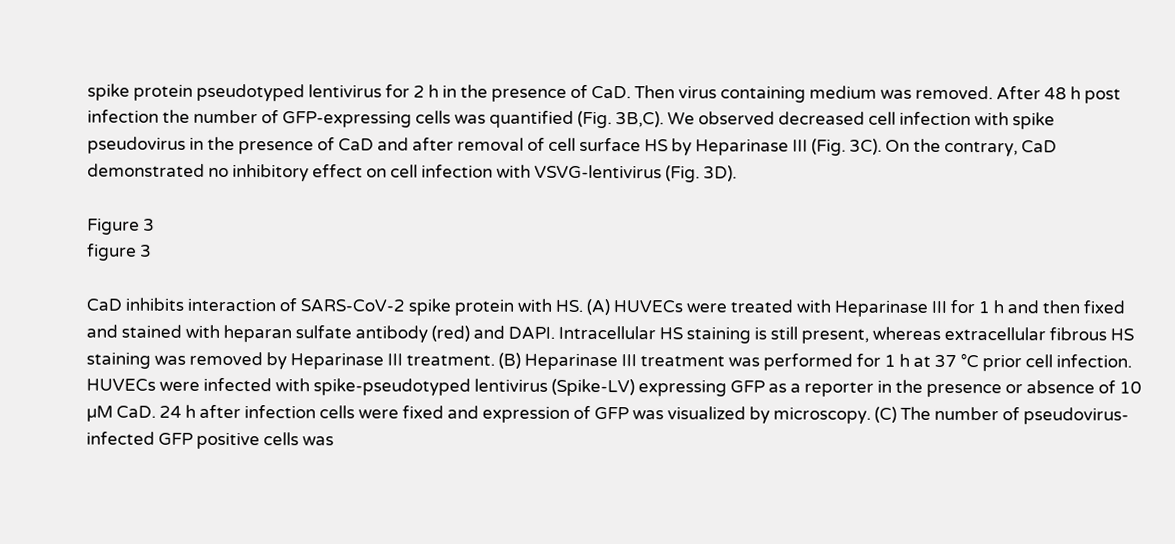spike protein pseudotyped lentivirus for 2 h in the presence of CaD. Then virus containing medium was removed. After 48 h post infection the number of GFP-expressing cells was quantified (Fig. 3B,C). We observed decreased cell infection with spike pseudovirus in the presence of CaD and after removal of cell surface HS by Heparinase III (Fig. 3C). On the contrary, CaD demonstrated no inhibitory effect on cell infection with VSVG-lentivirus (Fig. 3D).

Figure 3
figure 3

CaD inhibits interaction of SARS-CoV-2 spike protein with HS. (A) HUVECs were treated with Heparinase III for 1 h and then fixed and stained with heparan sulfate antibody (red) and DAPI. Intracellular HS staining is still present, whereas extracellular fibrous HS staining was removed by Heparinase III treatment. (B) Heparinase III treatment was performed for 1 h at 37 °C prior cell infection. HUVECs were infected with spike-pseudotyped lentivirus (Spike-LV) expressing GFP as a reporter in the presence or absence of 10 µM CaD. 24 h after infection cells were fixed and expression of GFP was visualized by microscopy. (C) The number of pseudovirus-infected GFP positive cells was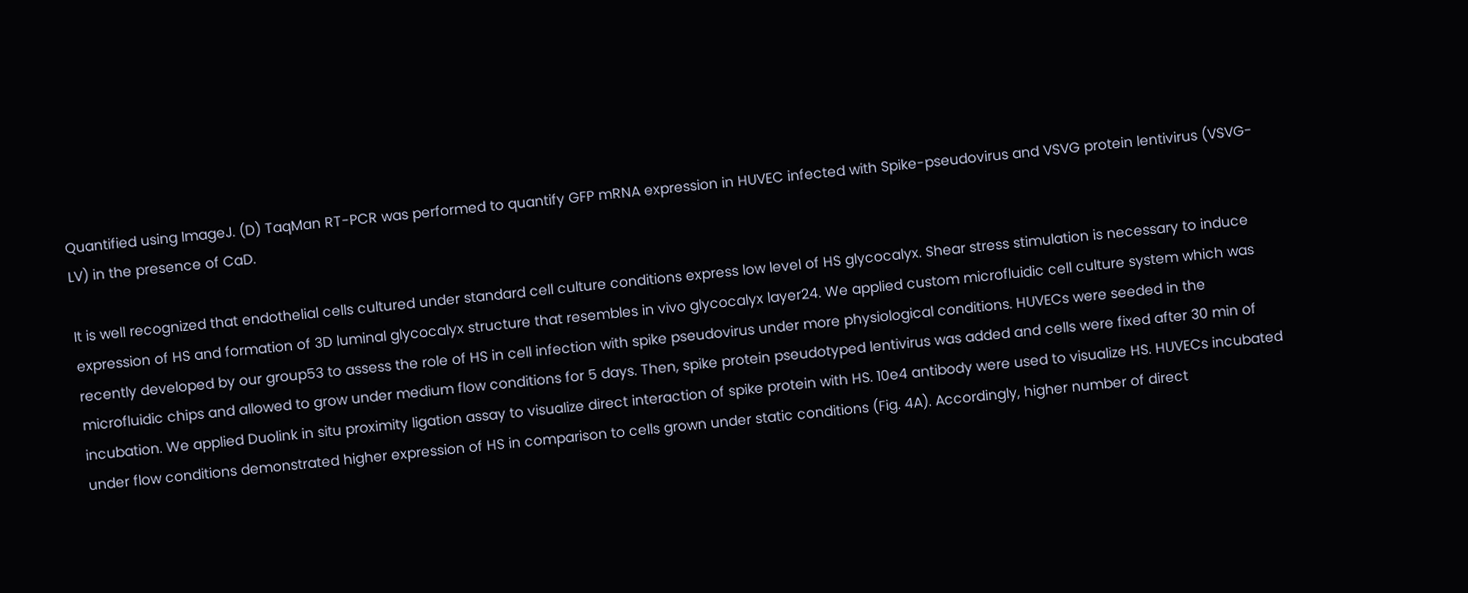Quantified using ImageJ. (D) TaqMan RT-PCR was performed to quantify GFP mRNA expression in HUVEC infected with Spike-pseudovirus and VSVG protein lentivirus (VSVG-LV) in the presence of CaD.

It is well recognized that endothelial cells cultured under standard cell culture conditions express low level of HS glycocalyx. Shear stress stimulation is necessary to induce expression of HS and formation of 3D luminal glycocalyx structure that resembles in vivo glycocalyx layer24. We applied custom microfluidic cell culture system which was recently developed by our group53 to assess the role of HS in cell infection with spike pseudovirus under more physiological conditions. HUVECs were seeded in the microfluidic chips and allowed to grow under medium flow conditions for 5 days. Then, spike protein pseudotyped lentivirus was added and cells were fixed after 30 min of incubation. We applied Duolink in situ proximity ligation assay to visualize direct interaction of spike protein with HS. 10e4 antibody were used to visualize HS. HUVECs incubated under flow conditions demonstrated higher expression of HS in comparison to cells grown under static conditions (Fig. 4A). Accordingly, higher number of direct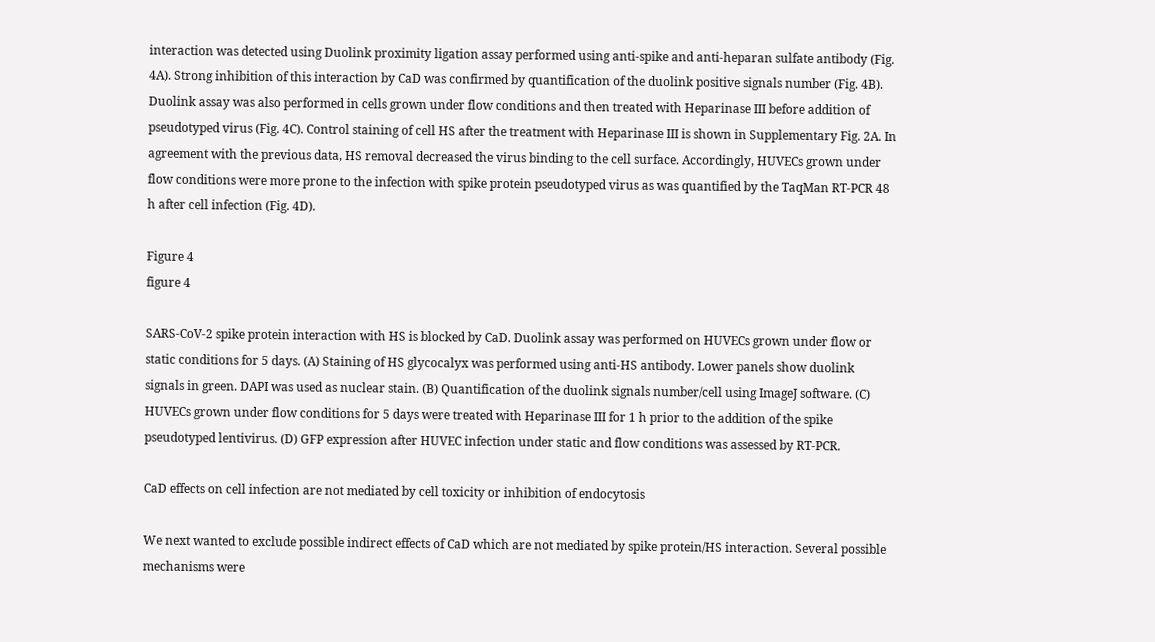interaction was detected using Duolink proximity ligation assay performed using anti-spike and anti-heparan sulfate antibody (Fig. 4A). Strong inhibition of this interaction by CaD was confirmed by quantification of the duolink positive signals number (Fig. 4B). Duolink assay was also performed in cells grown under flow conditions and then treated with Heparinase III before addition of pseudotyped virus (Fig. 4C). Control staining of cell HS after the treatment with Heparinase III is shown in Supplementary Fig. 2A. In agreement with the previous data, HS removal decreased the virus binding to the cell surface. Accordingly, HUVECs grown under flow conditions were more prone to the infection with spike protein pseudotyped virus as was quantified by the TaqMan RT-PCR 48 h after cell infection (Fig. 4D).

Figure 4
figure 4

SARS-CoV-2 spike protein interaction with HS is blocked by CaD. Duolink assay was performed on HUVECs grown under flow or static conditions for 5 days. (A) Staining of HS glycocalyx was performed using anti-HS antibody. Lower panels show duolink signals in green. DAPI was used as nuclear stain. (B) Quantification of the duolink signals number/cell using ImageJ software. (C) HUVECs grown under flow conditions for 5 days were treated with Heparinase III for 1 h prior to the addition of the spike pseudotyped lentivirus. (D) GFP expression after HUVEC infection under static and flow conditions was assessed by RT-PCR.

CaD effects on cell infection are not mediated by cell toxicity or inhibition of endocytosis

We next wanted to exclude possible indirect effects of CaD which are not mediated by spike protein/HS interaction. Several possible mechanisms were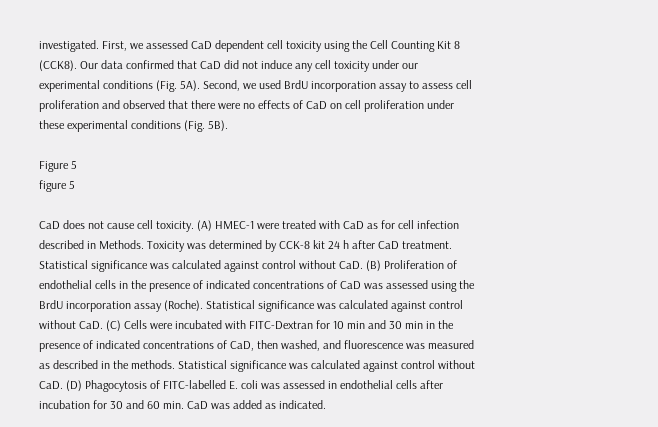investigated. First, we assessed CaD dependent cell toxicity using the Cell Counting Kit 8 (CCK8). Our data confirmed that CaD did not induce any cell toxicity under our experimental conditions (Fig. 5A). Second, we used BrdU incorporation assay to assess cell proliferation and observed that there were no effects of CaD on cell proliferation under these experimental conditions (Fig. 5B).

Figure 5
figure 5

CaD does not cause cell toxicity. (A) HMEC-1 were treated with CaD as for cell infection described in Methods. Toxicity was determined by CCK-8 kit 24 h after CaD treatment. Statistical significance was calculated against control without CaD. (B) Proliferation of endothelial cells in the presence of indicated concentrations of CaD was assessed using the BrdU incorporation assay (Roche). Statistical significance was calculated against control without CaD. (C) Cells were incubated with FITC-Dextran for 10 min and 30 min in the presence of indicated concentrations of CaD, then washed, and fluorescence was measured as described in the methods. Statistical significance was calculated against control without CaD. (D) Phagocytosis of FITC-labelled E. coli was assessed in endothelial cells after incubation for 30 and 60 min. CaD was added as indicated.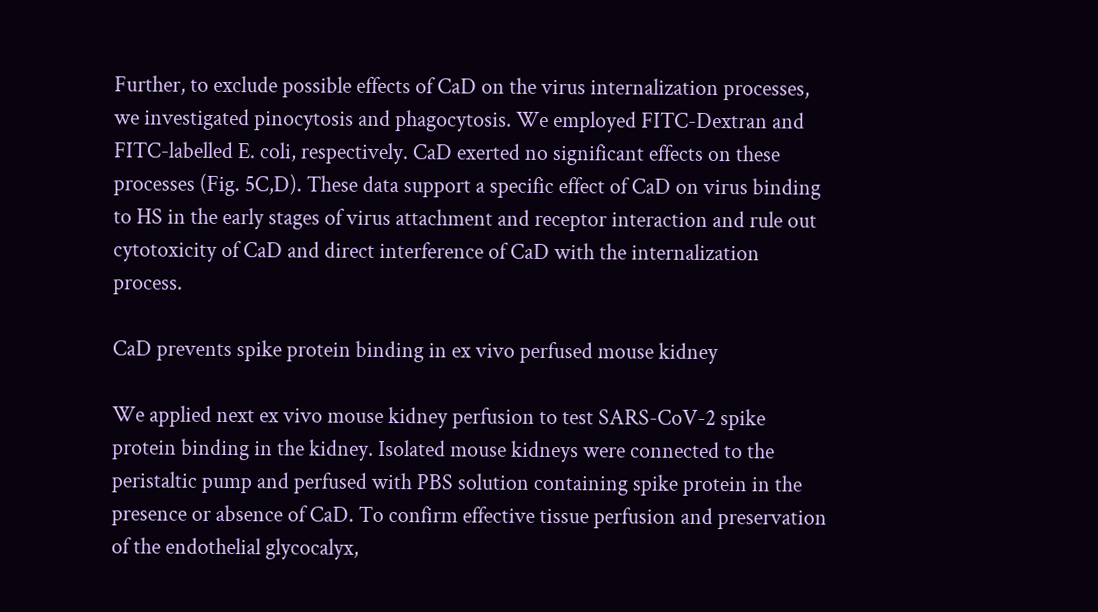Further, to exclude possible effects of CaD on the virus internalization processes, we investigated pinocytosis and phagocytosis. We employed FITC-Dextran and FITC-labelled E. coli, respectively. CaD exerted no significant effects on these processes (Fig. 5C,D). These data support a specific effect of CaD on virus binding to HS in the early stages of virus attachment and receptor interaction and rule out cytotoxicity of CaD and direct interference of CaD with the internalization process.

CaD prevents spike protein binding in ex vivo perfused mouse kidney

We applied next ex vivo mouse kidney perfusion to test SARS-CoV-2 spike protein binding in the kidney. Isolated mouse kidneys were connected to the peristaltic pump and perfused with PBS solution containing spike protein in the presence or absence of CaD. To confirm effective tissue perfusion and preservation of the endothelial glycocalyx,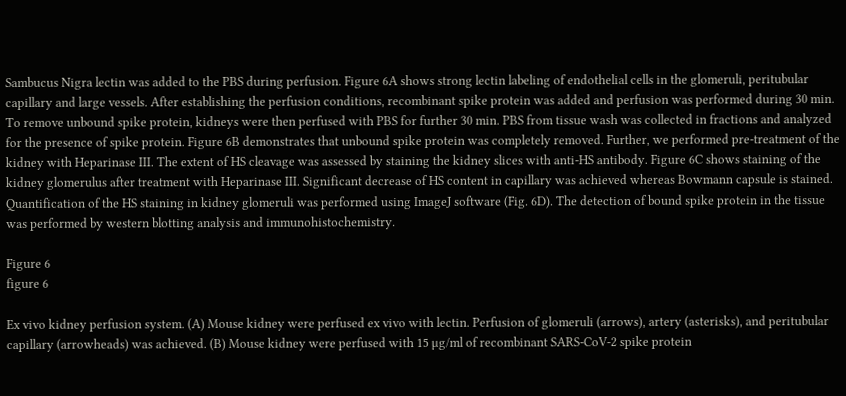Sambucus Nigra lectin was added to the PBS during perfusion. Figure 6A shows strong lectin labeling of endothelial cells in the glomeruli, peritubular capillary and large vessels. After establishing the perfusion conditions, recombinant spike protein was added and perfusion was performed during 30 min. To remove unbound spike protein, kidneys were then perfused with PBS for further 30 min. PBS from tissue wash was collected in fractions and analyzed for the presence of spike protein. Figure 6B demonstrates that unbound spike protein was completely removed. Further, we performed pre-treatment of the kidney with Heparinase III. The extent of HS cleavage was assessed by staining the kidney slices with anti-HS antibody. Figure 6C shows staining of the kidney glomerulus after treatment with Heparinase III. Significant decrease of HS content in capillary was achieved whereas Bowmann capsule is stained. Quantification of the HS staining in kidney glomeruli was performed using ImageJ software (Fig. 6D). The detection of bound spike protein in the tissue was performed by western blotting analysis and immunohistochemistry.

Figure 6
figure 6

Ex vivo kidney perfusion system. (A) Mouse kidney were perfused ex vivo with lectin. Perfusion of glomeruli (arrows), artery (asterisks), and peritubular capillary (arrowheads) was achieved. (B) Mouse kidney were perfused with 15 µg/ml of recombinant SARS-CoV-2 spike protein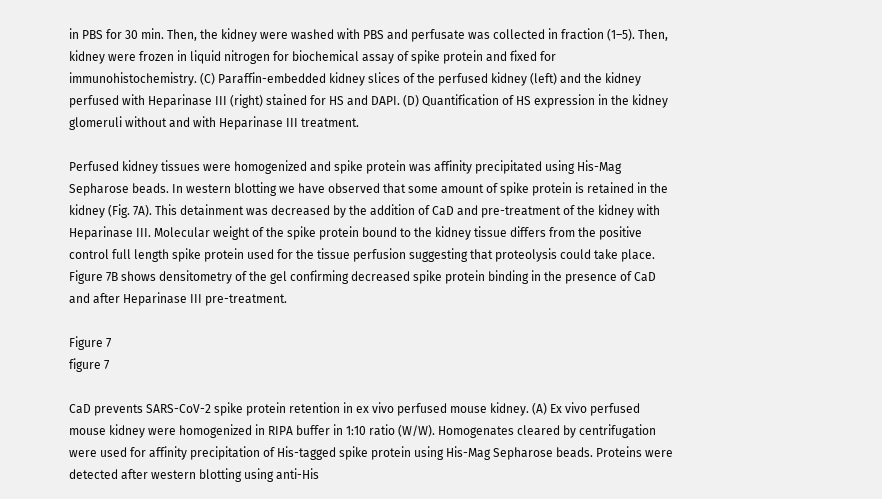in PBS for 30 min. Then, the kidney were washed with PBS and perfusate was collected in fraction (1–5). Then, kidney were frozen in liquid nitrogen for biochemical assay of spike protein and fixed for immunohistochemistry. (C) Paraffin-embedded kidney slices of the perfused kidney (left) and the kidney perfused with Heparinase III (right) stained for HS and DAPI. (D) Quantification of HS expression in the kidney glomeruli without and with Heparinase III treatment.

Perfused kidney tissues were homogenized and spike protein was affinity precipitated using His-Mag Sepharose beads. In western blotting we have observed that some amount of spike protein is retained in the kidney (Fig. 7A). This detainment was decreased by the addition of CaD and pre-treatment of the kidney with Heparinase III. Molecular weight of the spike protein bound to the kidney tissue differs from the positive control full length spike protein used for the tissue perfusion suggesting that proteolysis could take place. Figure 7B shows densitometry of the gel confirming decreased spike protein binding in the presence of CaD and after Heparinase III pre-treatment.

Figure 7
figure 7

CaD prevents SARS-CoV-2 spike protein retention in ex vivo perfused mouse kidney. (A) Ex vivo perfused mouse kidney were homogenized in RIPA buffer in 1:10 ratio (W/W). Homogenates cleared by centrifugation were used for affinity precipitation of His-tagged spike protein using His-Mag Sepharose beads. Proteins were detected after western blotting using anti-His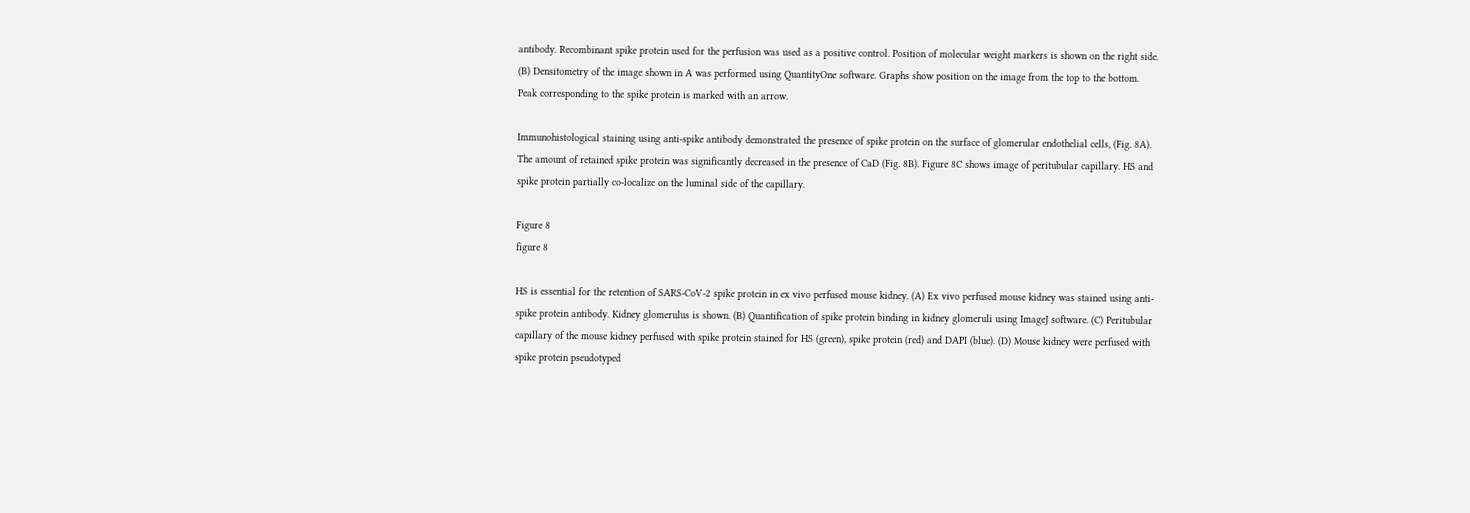antibody. Recombinant spike protein used for the perfusion was used as a positive control. Position of molecular weight markers is shown on the right side. (B) Densitometry of the image shown in A was performed using QuantityOne software. Graphs show position on the image from the top to the bottom. Peak corresponding to the spike protein is marked with an arrow.

Immunohistological staining using anti-spike antibody demonstrated the presence of spike protein on the surface of glomerular endothelial cells, (Fig. 8A). The amount of retained spike protein was significantly decreased in the presence of CaD (Fig. 8B). Figure 8C shows image of peritubular capillary. HS and spike protein partially co-localize on the luminal side of the capillary.

Figure 8
figure 8

HS is essential for the retention of SARS-CoV-2 spike protein in ex vivo perfused mouse kidney. (A) Ex vivo perfused mouse kidney was stained using anti-spike protein antibody. Kidney glomerulus is shown. (B) Quantification of spike protein binding in kidney glomeruli using ImageJ software. (C) Peritubular capillary of the mouse kidney perfused with spike protein stained for HS (green), spike protein (red) and DAPI (blue). (D) Mouse kidney were perfused with spike protein pseudotyped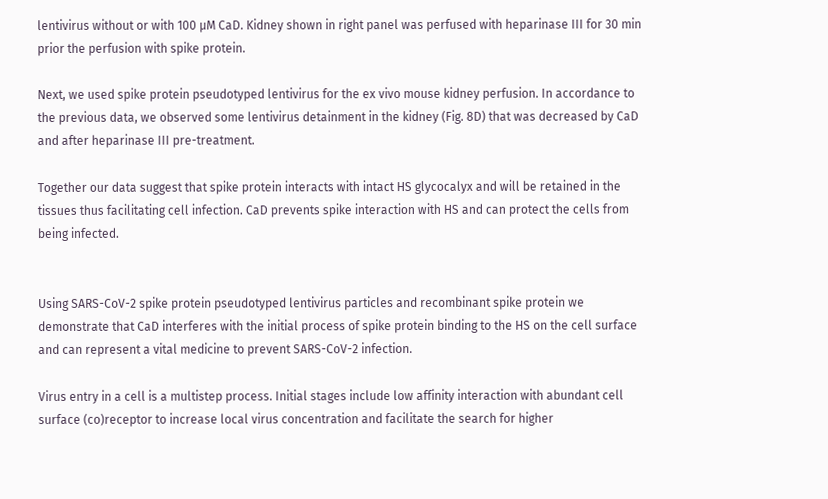lentivirus without or with 100 µM CaD. Kidney shown in right panel was perfused with heparinase III for 30 min prior the perfusion with spike protein.

Next, we used spike protein pseudotyped lentivirus for the ex vivo mouse kidney perfusion. In accordance to the previous data, we observed some lentivirus detainment in the kidney (Fig. 8D) that was decreased by CaD and after heparinase III pre-treatment.

Together our data suggest that spike protein interacts with intact HS glycocalyx and will be retained in the tissues thus facilitating cell infection. CaD prevents spike interaction with HS and can protect the cells from being infected.


Using SARS-CoV-2 spike protein pseudotyped lentivirus particles and recombinant spike protein we demonstrate that CaD interferes with the initial process of spike protein binding to the HS on the cell surface and can represent a vital medicine to prevent SARS-CoV-2 infection.

Virus entry in a cell is a multistep process. Initial stages include low affinity interaction with abundant cell surface (co)receptor to increase local virus concentration and facilitate the search for higher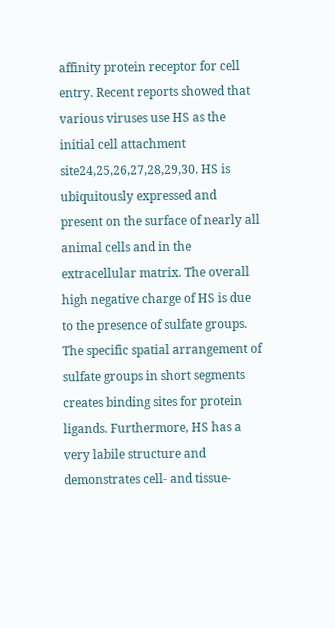affinity protein receptor for cell entry. Recent reports showed that various viruses use HS as the initial cell attachment site24,25,26,27,28,29,30. HS is ubiquitously expressed and present on the surface of nearly all animal cells and in the extracellular matrix. The overall high negative charge of HS is due to the presence of sulfate groups. The specific spatial arrangement of sulfate groups in short segments creates binding sites for protein ligands. Furthermore, HS has a very labile structure and demonstrates cell- and tissue-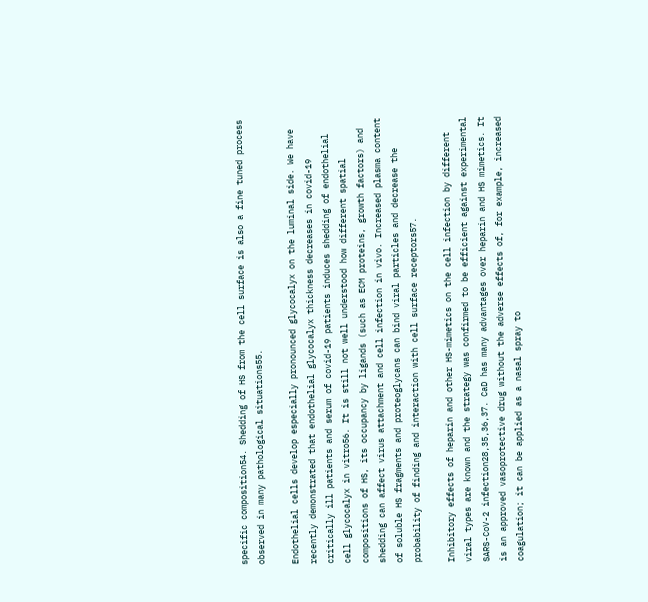specific composition54. Shedding of HS from the cell surface is also a fine tuned process observed in many pathological situations55.

Endothelial cells develop especially pronounced glycocalyx on the luminal side. We have recently demonstrated that endothelial glycocalyx thickness decreases in covid-19 critically ill patients and serum of covid-19 patients induces shedding of endothelial cell glycocalyx in vitro56. It is still not well understood how different spatial compositions of HS, its occupancy by ligands (such as ECM proteins, growth factors) and shedding can affect virus attachment and cell infection in vivo. Increased plasma content of soluble HS fragments and proteoglycans can bind viral particles and decrease the probability of finding and interaction with cell surface receptors57.

Inhibitory effects of heparin and other HS-mimetics on the cell infection by different viral types are known and the strategy was confirmed to be efficient against experimental SARS-CoV-2 infection28,35,36,37. CaD has many advantages over heparin and HS mimetics. It is an approved vasoprotective drug without the adverse effects of, for example, increased coagulation; it can be applied as a nasal spray to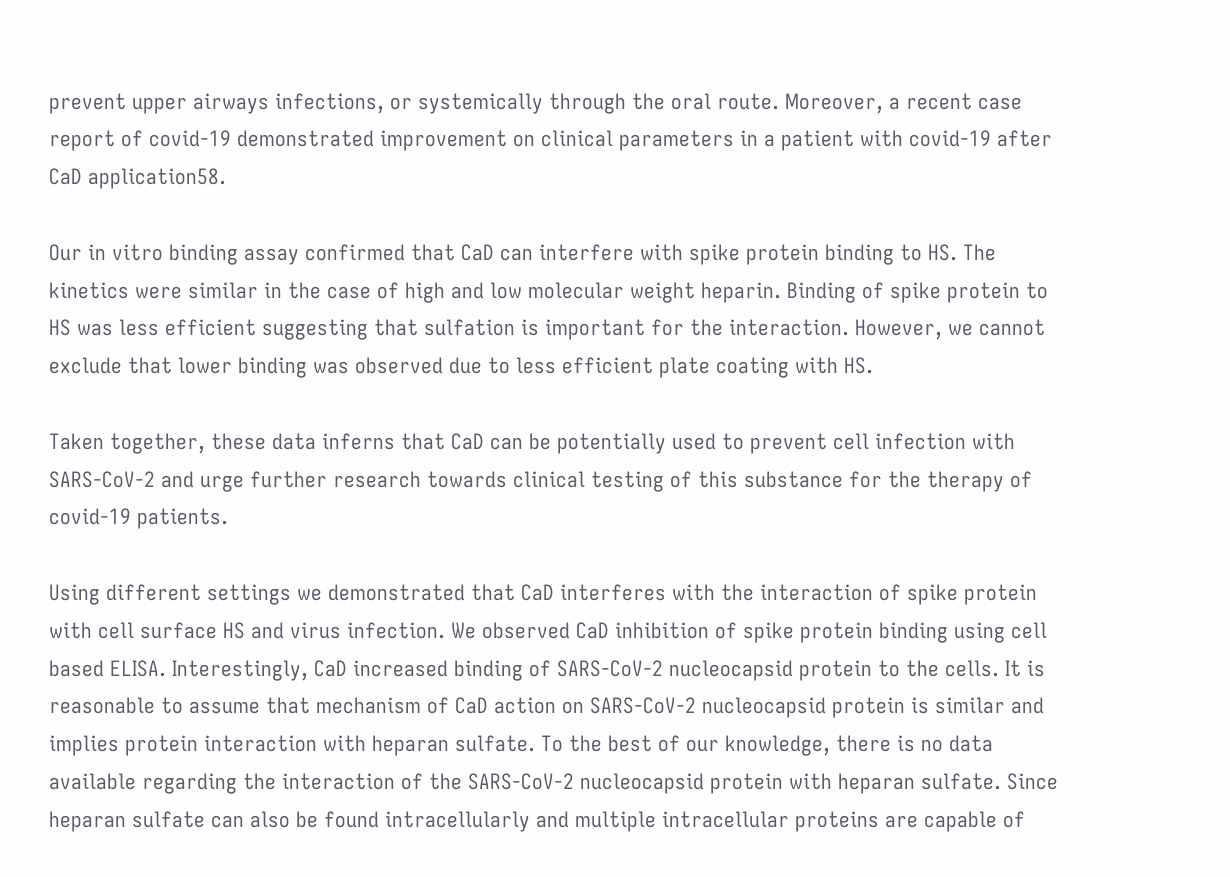prevent upper airways infections, or systemically through the oral route. Moreover, a recent case report of covid-19 demonstrated improvement on clinical parameters in a patient with covid-19 after CaD application58.

Our in vitro binding assay confirmed that CaD can interfere with spike protein binding to HS. The kinetics were similar in the case of high and low molecular weight heparin. Binding of spike protein to HS was less efficient suggesting that sulfation is important for the interaction. However, we cannot exclude that lower binding was observed due to less efficient plate coating with HS.

Taken together, these data inferns that CaD can be potentially used to prevent cell infection with SARS-CoV-2 and urge further research towards clinical testing of this substance for the therapy of covid-19 patients.

Using different settings we demonstrated that CaD interferes with the interaction of spike protein with cell surface HS and virus infection. We observed CaD inhibition of spike protein binding using cell based ELISA. Interestingly, CaD increased binding of SARS-CoV-2 nucleocapsid protein to the cells. It is reasonable to assume that mechanism of CaD action on SARS-CoV-2 nucleocapsid protein is similar and implies protein interaction with heparan sulfate. To the best of our knowledge, there is no data available regarding the interaction of the SARS-CoV-2 nucleocapsid protein with heparan sulfate. Since heparan sulfate can also be found intracellularly and multiple intracellular proteins are capable of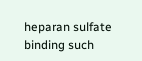heparan sulfate binding such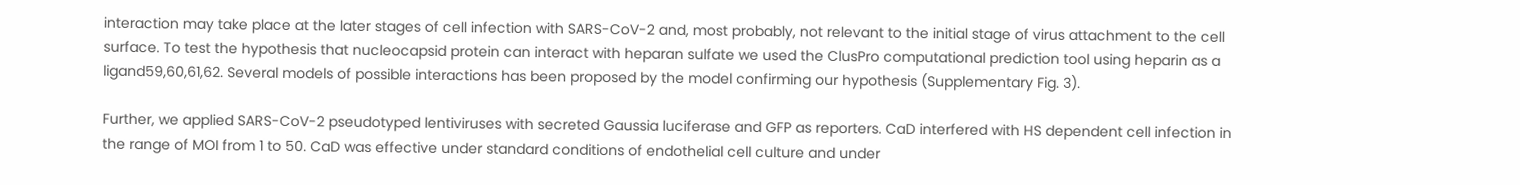interaction may take place at the later stages of cell infection with SARS-CoV-2 and, most probably, not relevant to the initial stage of virus attachment to the cell surface. To test the hypothesis that nucleocapsid protein can interact with heparan sulfate we used the ClusPro computational prediction tool using heparin as a ligand59,60,61,62. Several models of possible interactions has been proposed by the model confirming our hypothesis (Supplementary Fig. 3).

Further, we applied SARS-CoV-2 pseudotyped lentiviruses with secreted Gaussia luciferase and GFP as reporters. CaD interfered with HS dependent cell infection in the range of MOI from 1 to 50. CaD was effective under standard conditions of endothelial cell culture and under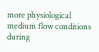more physiological medium flow conditions during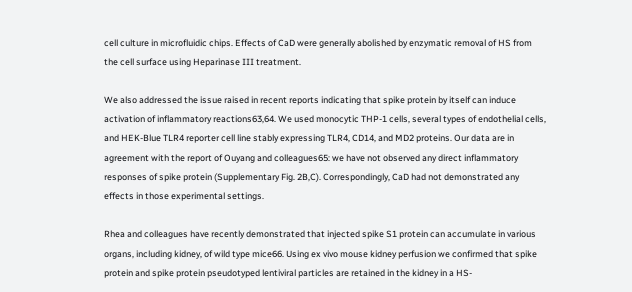cell culture in microfluidic chips. Effects of CaD were generally abolished by enzymatic removal of HS from the cell surface using Heparinase III treatment.

We also addressed the issue raised in recent reports indicating that spike protein by itself can induce activation of inflammatory reactions63,64. We used monocytic THP-1 cells, several types of endothelial cells, and HEK-Blue TLR4 reporter cell line stably expressing TLR4, CD14, and MD2 proteins. Our data are in agreement with the report of Ouyang and colleagues65: we have not observed any direct inflammatory responses of spike protein (Supplementary Fig. 2B,C). Correspondingly, CaD had not demonstrated any effects in those experimental settings.

Rhea and colleagues have recently demonstrated that injected spike S1 protein can accumulate in various organs, including kidney, of wild type mice66. Using ex vivo mouse kidney perfusion we confirmed that spike protein and spike protein pseudotyped lentiviral particles are retained in the kidney in a HS-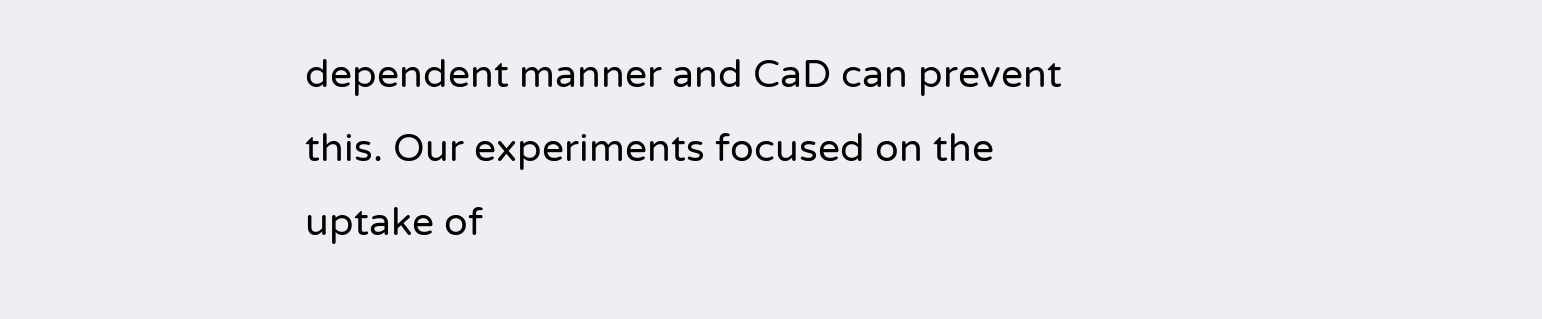dependent manner and CaD can prevent this. Our experiments focused on the uptake of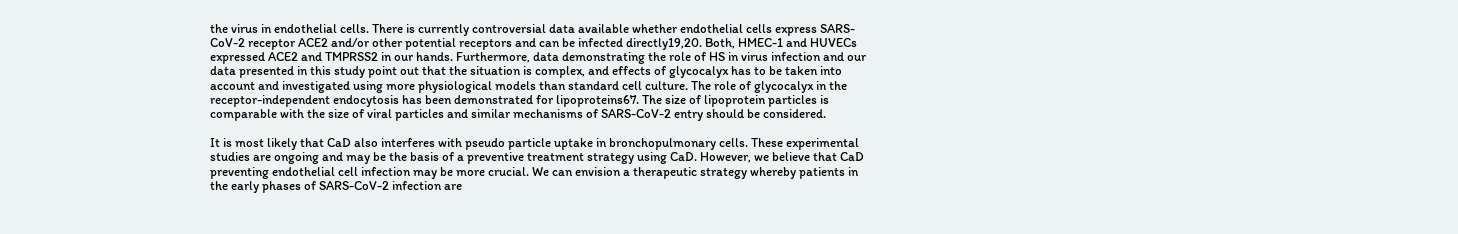the virus in endothelial cells. There is currently controversial data available whether endothelial cells express SARS-CoV-2 receptor ACE2 and/or other potential receptors and can be infected directly19,20. Both, HMEC-1 and HUVECs expressed ACE2 and TMPRSS2 in our hands. Furthermore, data demonstrating the role of HS in virus infection and our data presented in this study point out that the situation is complex, and effects of glycocalyx has to be taken into account and investigated using more physiological models than standard cell culture. The role of glycocalyx in the receptor-independent endocytosis has been demonstrated for lipoproteins67. The size of lipoprotein particles is comparable with the size of viral particles and similar mechanisms of SARS-CoV-2 entry should be considered.

It is most likely that CaD also interferes with pseudo particle uptake in bronchopulmonary cells. These experimental studies are ongoing and may be the basis of a preventive treatment strategy using CaD. However, we believe that CaD preventing endothelial cell infection may be more crucial. We can envision a therapeutic strategy whereby patients in the early phases of SARS-CoV-2 infection are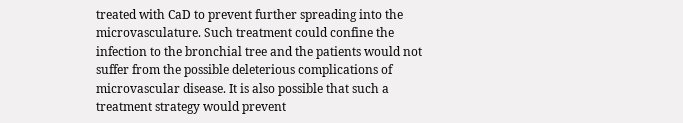treated with CaD to prevent further spreading into the microvasculature. Such treatment could confine the infection to the bronchial tree and the patients would not suffer from the possible deleterious complications of microvascular disease. It is also possible that such a treatment strategy would prevent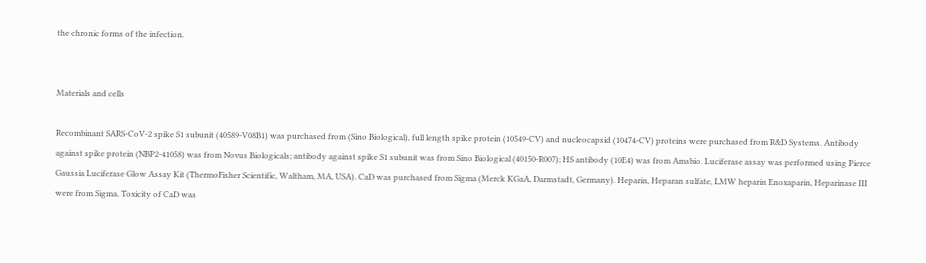the chronic forms of the infection.


Materials and cells

Recombinant SARS-CoV-2 spike S1 subunit (40589-V08B1) was purchased from (Sino Biological), full length spike protein (10549-CV) and nucleocapsid (10474-CV) proteins were purchased from R&D Systems. Antibody against spike protein (NBP2-41058) was from Novus Biologicals; antibody against spike S1 subunit was from Sino Biological (40150-R007); HS antibody (10E4) was from Amsbio. Luciferase assay was performed using Pierce Gaussia Luciferase Glow Assay Kit (ThermoFisher Scientific, Waltham, MA, USA). CaD was purchased from Sigma (Merck KGaA, Darmstadt, Germany). Heparin, Heparan sulfate, LMW heparin Enoxaparin, Heparinase III were from Sigma. Toxicity of CaD was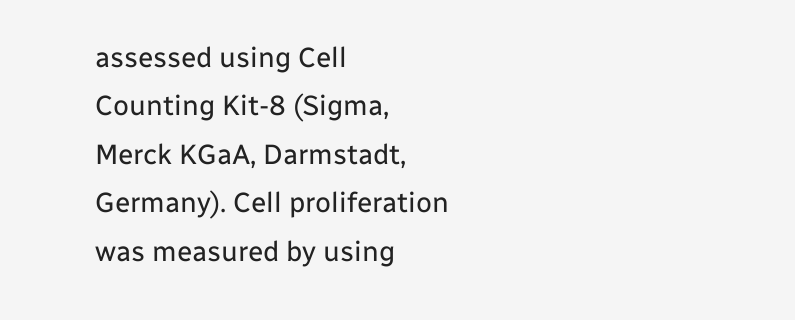assessed using Cell Counting Kit-8 (Sigma, Merck KGaA, Darmstadt, Germany). Cell proliferation was measured by using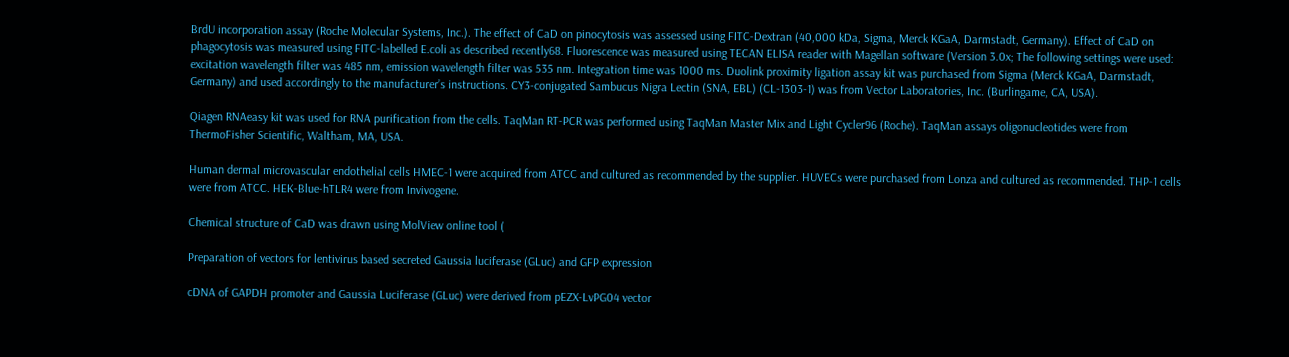BrdU incorporation assay (Roche Molecular Systems, Inc.). The effect of CaD on pinocytosis was assessed using FITC-Dextran (40,000 kDa, Sigma, Merck KGaA, Darmstadt, Germany). Effect of CaD on phagocytosis was measured using FITC-labelled E.coli as described recently68. Fluorescence was measured using TECAN ELISA reader with Magellan software (Version 3.0x; The following settings were used: excitation wavelength filter was 485 nm, emission wavelength filter was 535 nm. Integration time was 1000 ms. Duolink proximity ligation assay kit was purchased from Sigma (Merck KGaA, Darmstadt, Germany) and used accordingly to the manufacturer’s instructions. CY3-conjugated Sambucus Nigra Lectin (SNA, EBL) (CL-1303-1) was from Vector Laboratories, Inc. (Burlingame, CA, USA).

Qiagen RNAeasy kit was used for RNA purification from the cells. TaqMan RT-PCR was performed using TaqMan Master Mix and Light Cycler96 (Roche). TaqMan assays oligonucleotides were from ThermoFisher Scientific, Waltham, MA, USA.

Human dermal microvascular endothelial cells HMEC-1 were acquired from ATCC and cultured as recommended by the supplier. HUVECs were purchased from Lonza and cultured as recommended. THP-1 cells were from ATCC. HEK-Blue-hTLR4 were from Invivogene.

Chemical structure of CaD was drawn using MolView online tool (

Preparation of vectors for lentivirus based secreted Gaussia luciferase (GLuc) and GFP expression

cDNA of GAPDH promoter and Gaussia Luciferase (GLuc) were derived from pEZX-LvPG04 vector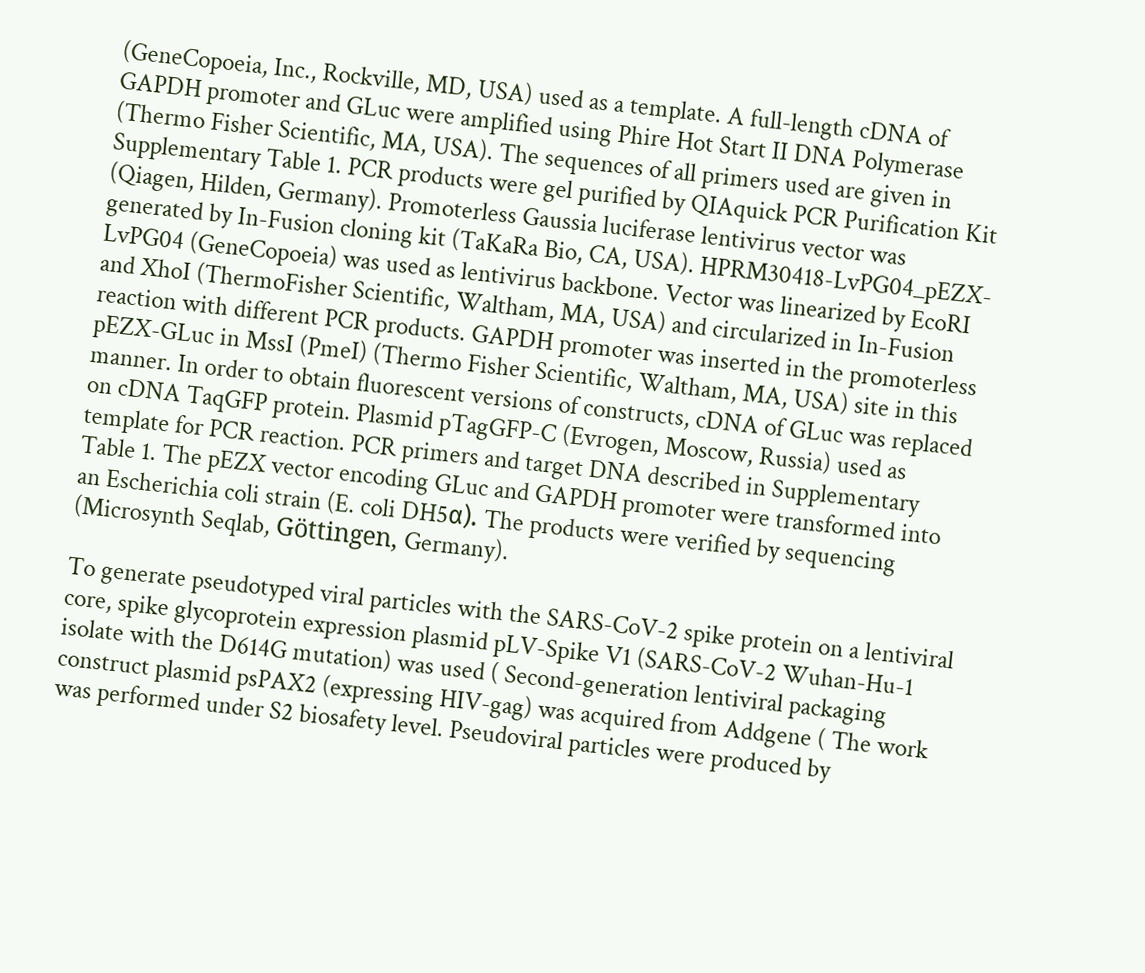(GeneCopoeia, Inc., Rockville, MD, USA) used as a template. A full-length cDNA of GAPDH promoter and GLuc were amplified using Phire Hot Start II DNA Polymerase (Thermo Fisher Scientific, MA, USA). The sequences of all primers used are given in Supplementary Table 1. PCR products were gel purified by QIAquick PCR Purification Kit (Qiagen, Hilden, Germany). Promoterless Gaussia luciferase lentivirus vector was generated by In-Fusion cloning kit (TaKaRa Bio, CA, USA). HPRM30418-LvPG04_pEZX-LvPG04 (GeneCopoeia) was used as lentivirus backbone. Vector was linearized by EcoRI and XhoI (ThermoFisher Scientific, Waltham, MA, USA) and circularized in In-Fusion reaction with different PCR products. GAPDH promoter was inserted in the promoterless pEZX-GLuc in MssI (PmeI) (Thermo Fisher Scientific, Waltham, MA, USA) site in this manner. In order to obtain fluorescent versions of constructs, cDNA of GLuc was replaced on cDNA TaqGFP protein. Plasmid pTagGFP-C (Evrogen, Moscow, Russia) used as template for PCR reaction. PCR primers and target DNA described in Supplementary Table 1. The pEZX vector encoding GLuc and GAPDH promoter were transformed into an Escherichia coli strain (E. coli DH5α). The products were verified by sequencing (Microsynth Seqlab, Göttingen, Germany).

To generate pseudotyped viral particles with the SARS-CoV-2 spike protein on a lentiviral core, spike glycoprotein expression plasmid pLV-Spike V1 (SARS-CoV-2 Wuhan-Hu-1 isolate with the D614G mutation) was used ( Second-generation lentiviral packaging construct plasmid psPAX2 (expressing HIV-gag) was acquired from Addgene ( The work was performed under S2 biosafety level. Pseudoviral particles were produced by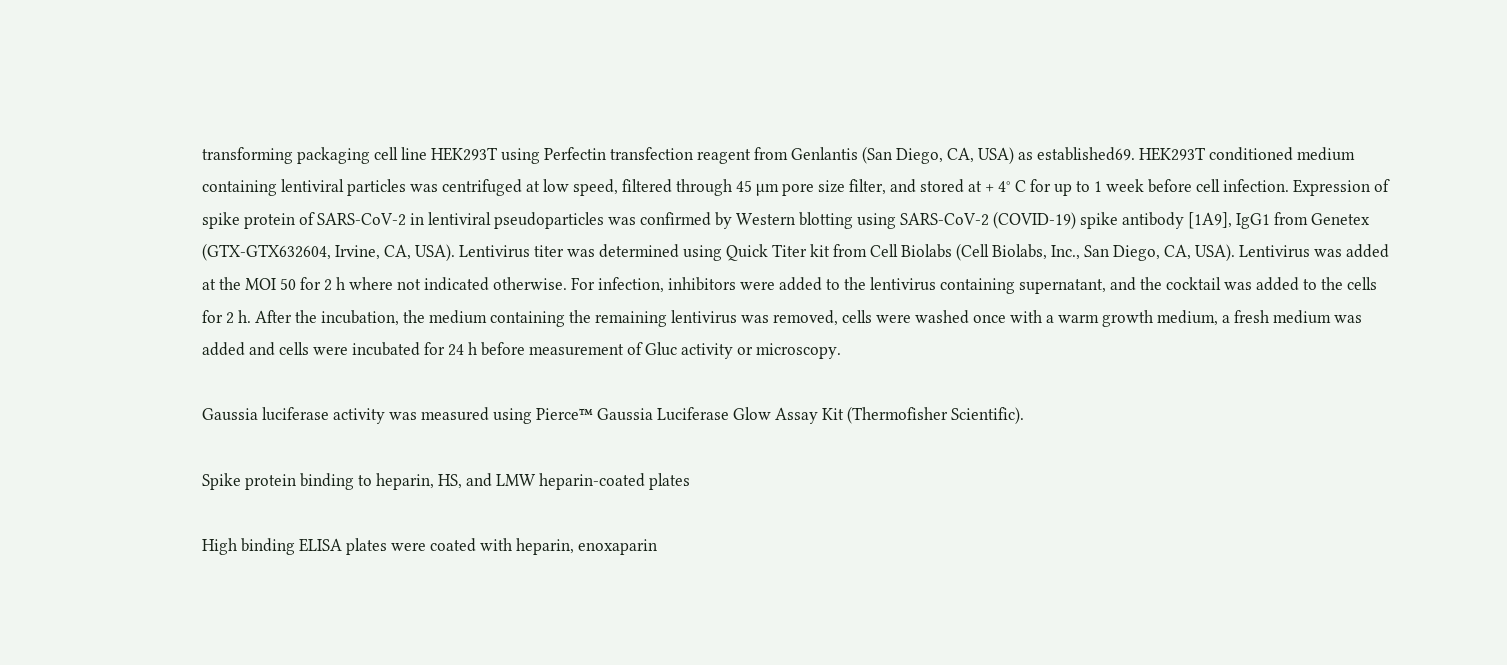transforming packaging cell line HEK293T using Perfectin transfection reagent from Genlantis (San Diego, CA, USA) as established69. HEK293T conditioned medium containing lentiviral particles was centrifuged at low speed, filtered through 45 µm pore size filter, and stored at + 4° C for up to 1 week before cell infection. Expression of spike protein of SARS-CoV-2 in lentiviral pseudoparticles was confirmed by Western blotting using SARS-CoV-2 (COVID-19) spike antibody [1A9], IgG1 from Genetex (GTX-GTX632604, Irvine, CA, USA). Lentivirus titer was determined using Quick Titer kit from Cell Biolabs (Cell Biolabs, Inc., San Diego, CA, USA). Lentivirus was added at the MOI 50 for 2 h where not indicated otherwise. For infection, inhibitors were added to the lentivirus containing supernatant, and the cocktail was added to the cells for 2 h. After the incubation, the medium containing the remaining lentivirus was removed, cells were washed once with a warm growth medium, a fresh medium was added and cells were incubated for 24 h before measurement of Gluc activity or microscopy.

Gaussia luciferase activity was measured using Pierce™ Gaussia Luciferase Glow Assay Kit (Thermofisher Scientific).

Spike protein binding to heparin, HS, and LMW heparin-coated plates

High binding ELISA plates were coated with heparin, enoxaparin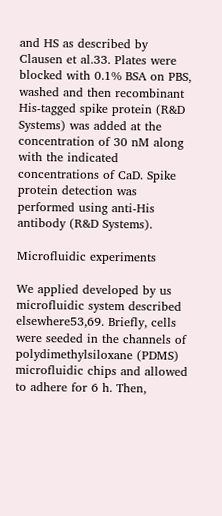and HS as described by Clausen et al.33. Plates were blocked with 0.1% BSA on PBS, washed and then recombinant His-tagged spike protein (R&D Systems) was added at the concentration of 30 nM along with the indicated concentrations of CaD. Spike protein detection was performed using anti-His antibody (R&D Systems).

Microfluidic experiments

We applied developed by us microfluidic system described elsewhere53,69. Briefly, cells were seeded in the channels of polydimethylsiloxane (PDMS) microfluidic chips and allowed to adhere for 6 h. Then,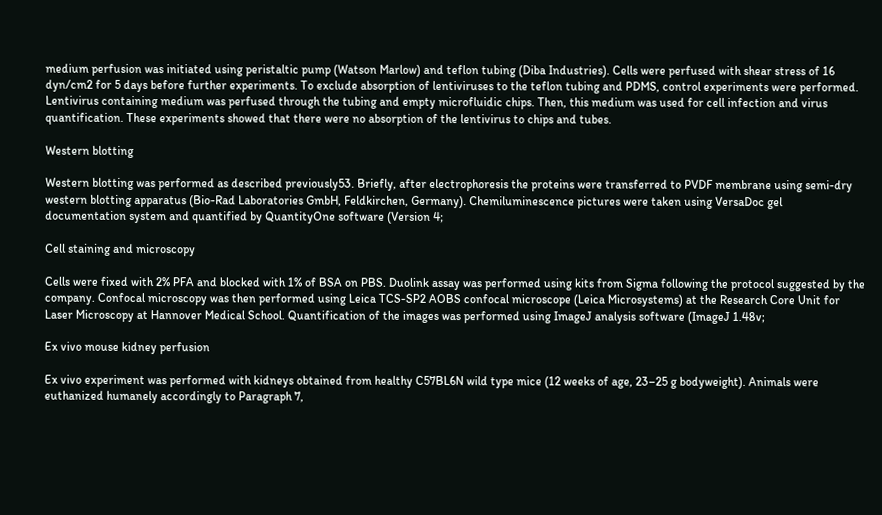medium perfusion was initiated using peristaltic pump (Watson Marlow) and teflon tubing (Diba Industries). Cells were perfused with shear stress of 16 dyn/cm2 for 5 days before further experiments. To exclude absorption of lentiviruses to the teflon tubing and PDMS, control experiments were performed. Lentivirus containing medium was perfused through the tubing and empty microfluidic chips. Then, this medium was used for cell infection and virus quantification. These experiments showed that there were no absorption of the lentivirus to chips and tubes.

Western blotting

Western blotting was performed as described previously53. Briefly, after electrophoresis the proteins were transferred to PVDF membrane using semi-dry western blotting apparatus (Bio-Rad Laboratories GmbH, Feldkirchen, Germany). Chemiluminescence pictures were taken using VersaDoc gel documentation system and quantified by QuantityOne software (Version 4;

Cell staining and microscopy

Cells were fixed with 2% PFA and blocked with 1% of BSA on PBS. Duolink assay was performed using kits from Sigma following the protocol suggested by the company. Confocal microscopy was then performed using Leica TCS-SP2 AOBS confocal microscope (Leica Microsystems) at the Research Core Unit for Laser Microscopy at Hannover Medical School. Quantification of the images was performed using ImageJ analysis software (ImageJ 1.48v;

Ex vivo mouse kidney perfusion

Ex vivo experiment was performed with kidneys obtained from healthy C57BL6N wild type mice (12 weeks of age, 23–25 g bodyweight). Animals were euthanized humanely accordingly to Paragraph 7,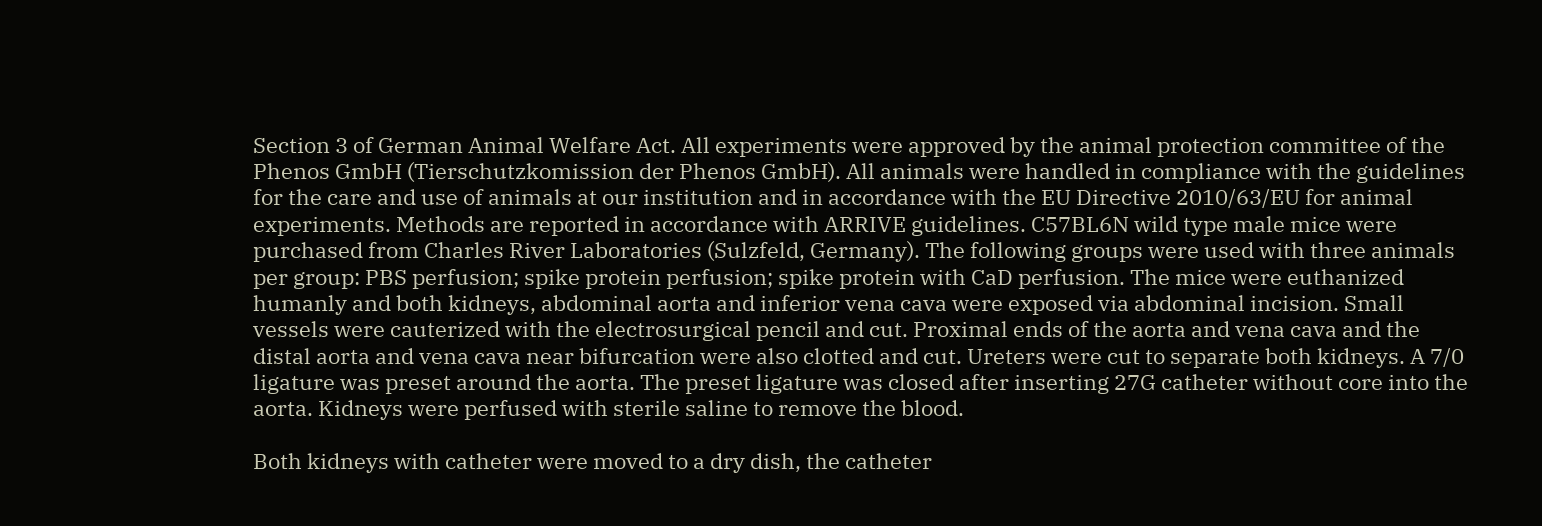Section 3 of German Animal Welfare Act. All experiments were approved by the animal protection committee of the Phenos GmbH (Tierschutzkomission der Phenos GmbH). All animals were handled in compliance with the guidelines for the care and use of animals at our institution and in accordance with the EU Directive 2010/63/EU for animal experiments. Methods are reported in accordance with ARRIVE guidelines. C57BL6N wild type male mice were purchased from Charles River Laboratories (Sulzfeld, Germany). The following groups were used with three animals per group: PBS perfusion; spike protein perfusion; spike protein with CaD perfusion. The mice were euthanized humanly and both kidneys, abdominal aorta and inferior vena cava were exposed via abdominal incision. Small vessels were cauterized with the electrosurgical pencil and cut. Proximal ends of the aorta and vena cava and the distal aorta and vena cava near bifurcation were also clotted and cut. Ureters were cut to separate both kidneys. A 7/0 ligature was preset around the aorta. The preset ligature was closed after inserting 27G catheter without core into the aorta. Kidneys were perfused with sterile saline to remove the blood.

Both kidneys with catheter were moved to a dry dish, the catheter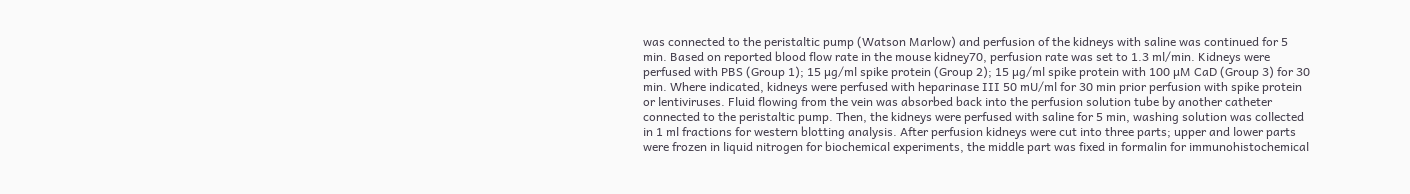was connected to the peristaltic pump (Watson Marlow) and perfusion of the kidneys with saline was continued for 5 min. Based on reported blood flow rate in the mouse kidney70, perfusion rate was set to 1.3 ml/min. Kidneys were perfused with PBS (Group 1); 15 µg/ml spike protein (Group 2); 15 µg/ml spike protein with 100 µM CaD (Group 3) for 30 min. Where indicated, kidneys were perfused with heparinase III 50 mU/ml for 30 min prior perfusion with spike protein or lentiviruses. Fluid flowing from the vein was absorbed back into the perfusion solution tube by another catheter connected to the peristaltic pump. Then, the kidneys were perfused with saline for 5 min, washing solution was collected in 1 ml fractions for western blotting analysis. After perfusion kidneys were cut into three parts; upper and lower parts were frozen in liquid nitrogen for biochemical experiments, the middle part was fixed in formalin for immunohistochemical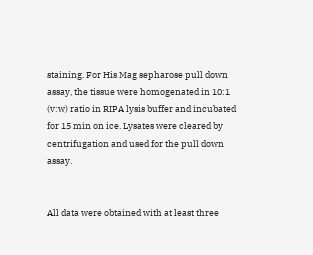staining. For His Mag sepharose pull down assay, the tissue were homogenated in 10:1 (v:w) ratio in RIPA lysis buffer and incubated for 15 min on ice. Lysates were cleared by centrifugation and used for the pull down assay.


All data were obtained with at least three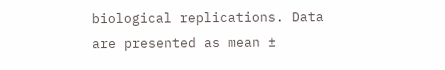biological replications. Data are presented as mean ±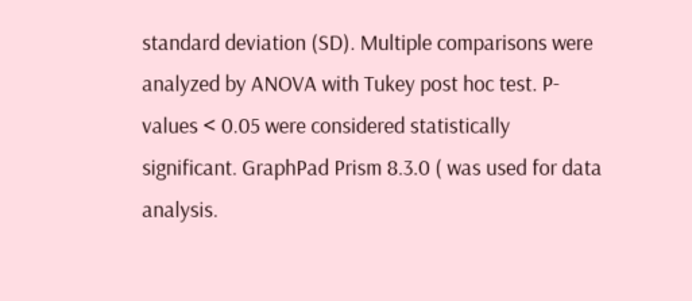standard deviation (SD). Multiple comparisons were analyzed by ANOVA with Tukey post hoc test. P-values < 0.05 were considered statistically significant. GraphPad Prism 8.3.0 ( was used for data analysis.